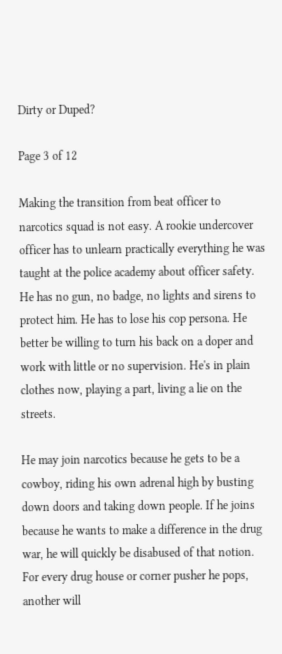Dirty or Duped?

Page 3 of 12

Making the transition from beat officer to narcotics squad is not easy. A rookie undercover officer has to unlearn practically everything he was taught at the police academy about officer safety. He has no gun, no badge, no lights and sirens to protect him. He has to lose his cop persona. He better be willing to turn his back on a doper and work with little or no supervision. He's in plain clothes now, playing a part, living a lie on the streets.

He may join narcotics because he gets to be a cowboy, riding his own adrenal high by busting down doors and taking down people. If he joins because he wants to make a difference in the drug war, he will quickly be disabused of that notion. For every drug house or corner pusher he pops, another will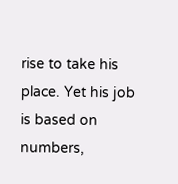rise to take his place. Yet his job is based on numbers,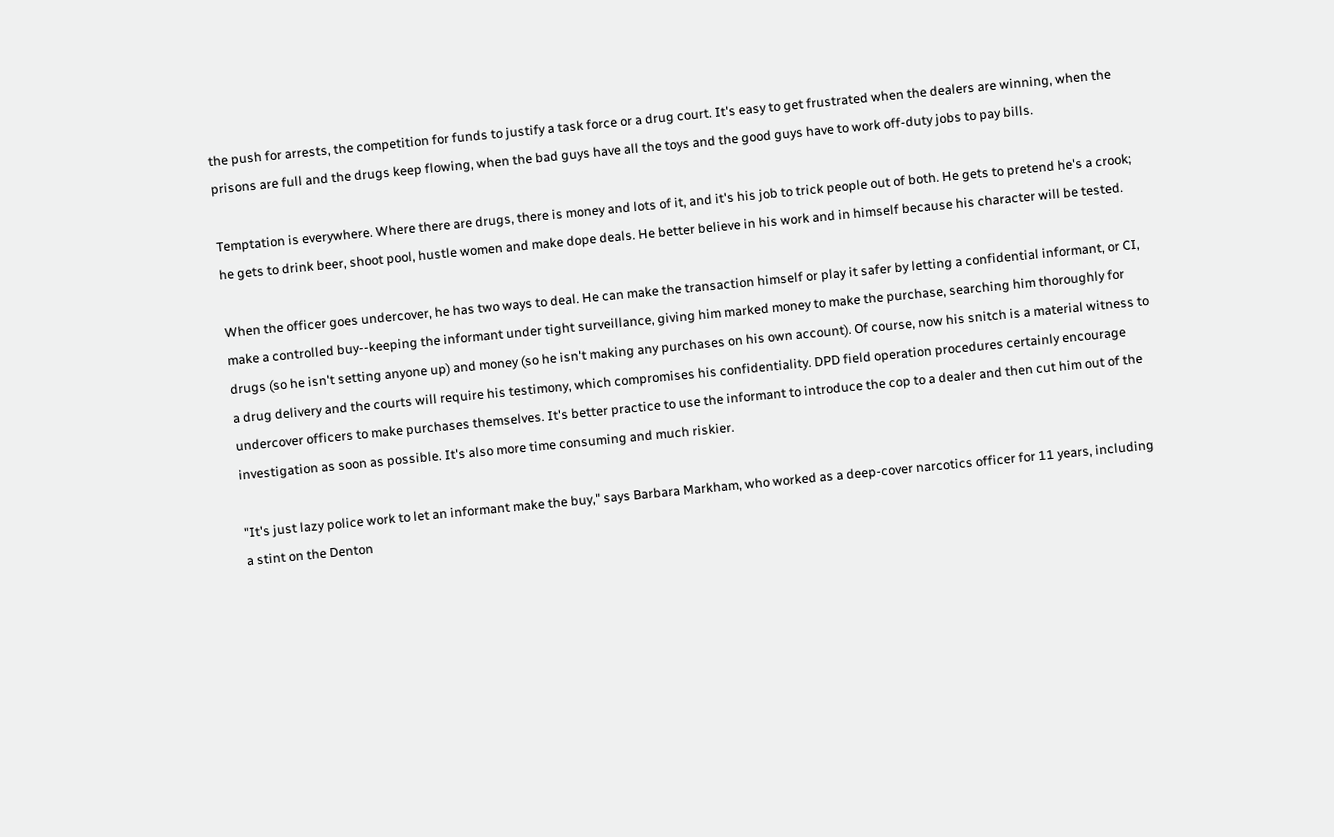the push for arrests, the competition for funds to justify a task force or a drug court. It's easy to get frustrated when the dealers are winning, when the prisons are full and the drugs keep flowing, when the bad guys have all the toys and the good guys have to work off-duty jobs to pay bills.

Temptation is everywhere. Where there are drugs, there is money and lots of it, and it's his job to trick people out of both. He gets to pretend he's a crook; he gets to drink beer, shoot pool, hustle women and make dope deals. He better believe in his work and in himself because his character will be tested.

When the officer goes undercover, he has two ways to deal. He can make the transaction himself or play it safer by letting a confidential informant, or CI, make a controlled buy--keeping the informant under tight surveillance, giving him marked money to make the purchase, searching him thoroughly for drugs (so he isn't setting anyone up) and money (so he isn't making any purchases on his own account). Of course, now his snitch is a material witness to a drug delivery and the courts will require his testimony, which compromises his confidentiality. DPD field operation procedures certainly encourage undercover officers to make purchases themselves. It's better practice to use the informant to introduce the cop to a dealer and then cut him out of the investigation as soon as possible. It's also more time consuming and much riskier.

"It's just lazy police work to let an informant make the buy," says Barbara Markham, who worked as a deep-cover narcotics officer for 11 years, including a stint on the Denton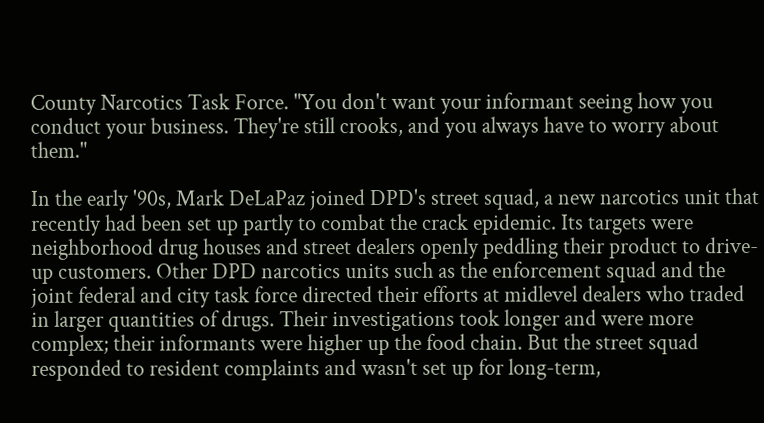County Narcotics Task Force. "You don't want your informant seeing how you conduct your business. They're still crooks, and you always have to worry about them."

In the early '90s, Mark DeLaPaz joined DPD's street squad, a new narcotics unit that recently had been set up partly to combat the crack epidemic. Its targets were neighborhood drug houses and street dealers openly peddling their product to drive-up customers. Other DPD narcotics units such as the enforcement squad and the joint federal and city task force directed their efforts at midlevel dealers who traded in larger quantities of drugs. Their investigations took longer and were more complex; their informants were higher up the food chain. But the street squad responded to resident complaints and wasn't set up for long-term,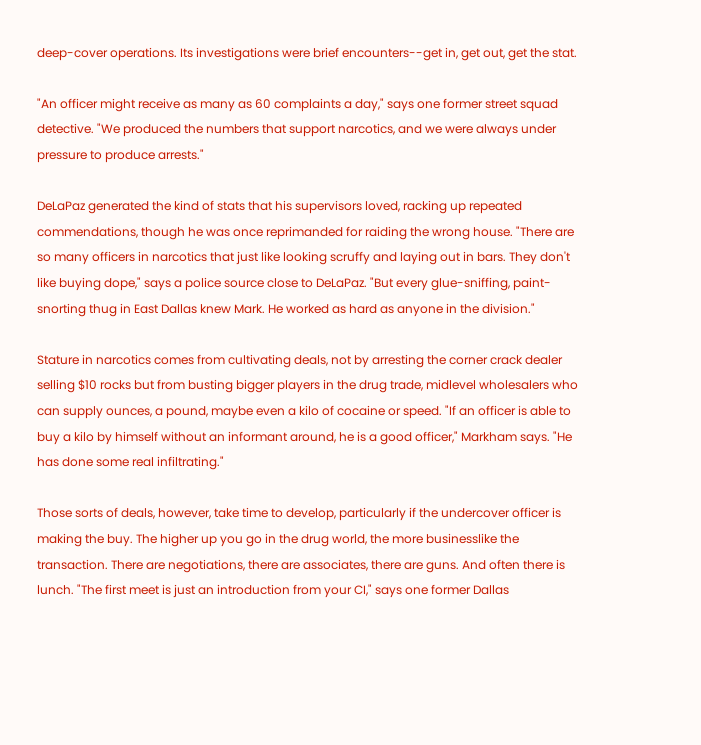deep-cover operations. Its investigations were brief encounters--get in, get out, get the stat.

"An officer might receive as many as 60 complaints a day," says one former street squad detective. "We produced the numbers that support narcotics, and we were always under pressure to produce arrests."

DeLaPaz generated the kind of stats that his supervisors loved, racking up repeated commendations, though he was once reprimanded for raiding the wrong house. "There are so many officers in narcotics that just like looking scruffy and laying out in bars. They don't like buying dope," says a police source close to DeLaPaz. "But every glue-sniffing, paint-snorting thug in East Dallas knew Mark. He worked as hard as anyone in the division."

Stature in narcotics comes from cultivating deals, not by arresting the corner crack dealer selling $10 rocks but from busting bigger players in the drug trade, midlevel wholesalers who can supply ounces, a pound, maybe even a kilo of cocaine or speed. "If an officer is able to buy a kilo by himself without an informant around, he is a good officer," Markham says. "He has done some real infiltrating."

Those sorts of deals, however, take time to develop, particularly if the undercover officer is making the buy. The higher up you go in the drug world, the more businesslike the transaction. There are negotiations, there are associates, there are guns. And often there is lunch. "The first meet is just an introduction from your CI," says one former Dallas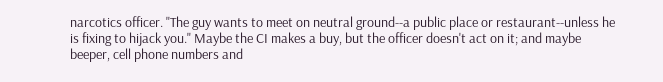narcotics officer. "The guy wants to meet on neutral ground--a public place or restaurant--unless he is fixing to hijack you." Maybe the CI makes a buy, but the officer doesn't act on it; and maybe beeper, cell phone numbers and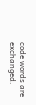code words are exchanged.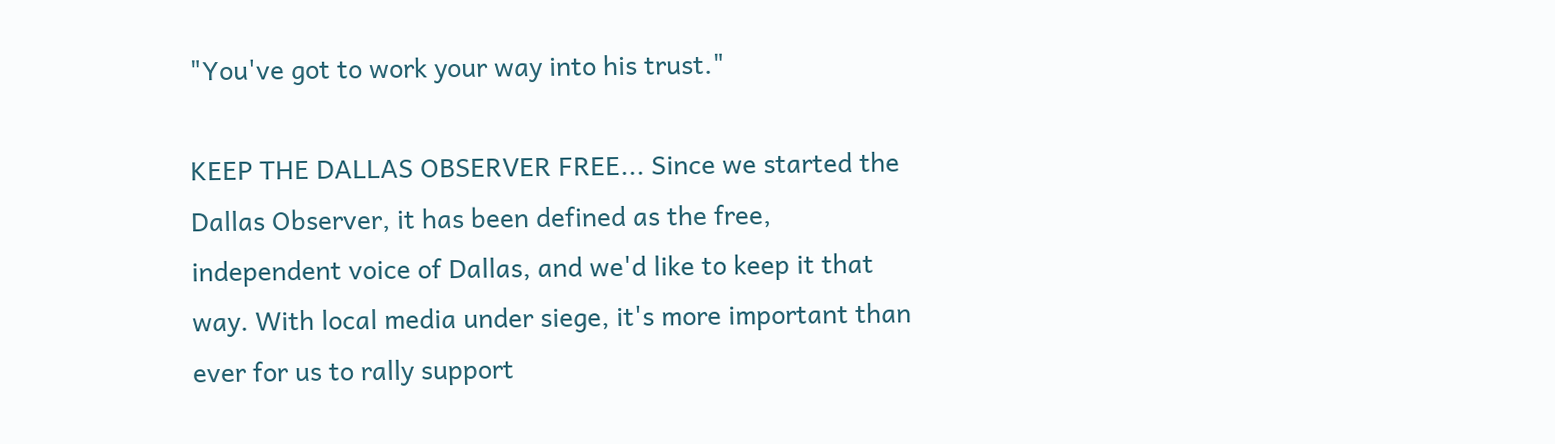"You've got to work your way into his trust."

KEEP THE DALLAS OBSERVER FREE... Since we started the Dallas Observer, it has been defined as the free, independent voice of Dallas, and we'd like to keep it that way. With local media under siege, it's more important than ever for us to rally support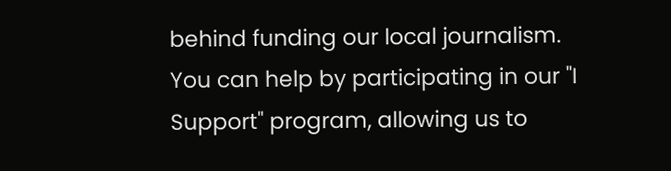behind funding our local journalism. You can help by participating in our "I Support" program, allowing us to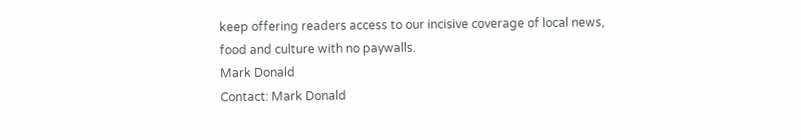keep offering readers access to our incisive coverage of local news, food and culture with no paywalls.
Mark Donald
Contact: Mark Donald